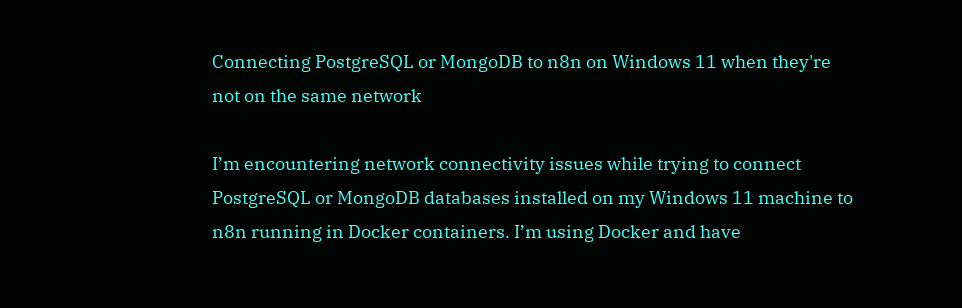Connecting PostgreSQL or MongoDB to n8n on Windows 11 when they're not on the same network

I’m encountering network connectivity issues while trying to connect PostgreSQL or MongoDB databases installed on my Windows 11 machine to n8n running in Docker containers. I’m using Docker and have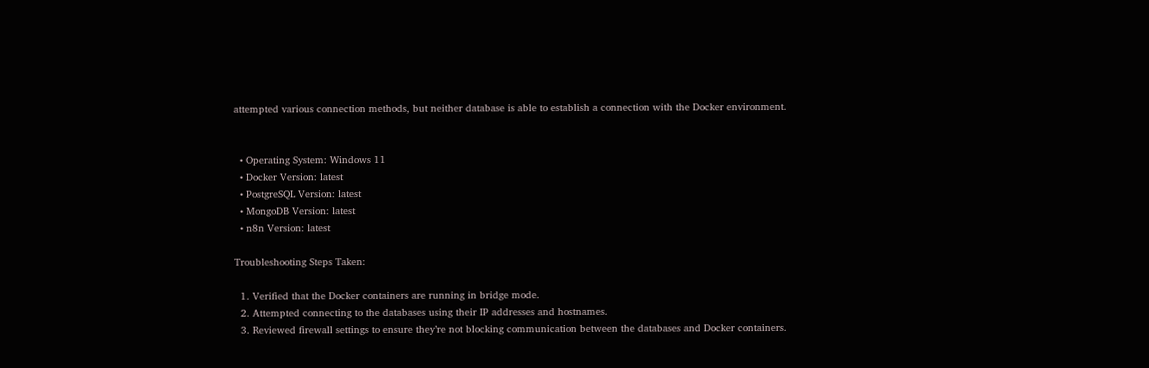attempted various connection methods, but neither database is able to establish a connection with the Docker environment.


  • Operating System: Windows 11
  • Docker Version: latest
  • PostgreSQL Version: latest
  • MongoDB Version: latest
  • n8n Version: latest

Troubleshooting Steps Taken:

  1. Verified that the Docker containers are running in bridge mode.
  2. Attempted connecting to the databases using their IP addresses and hostnames.
  3. Reviewed firewall settings to ensure they’re not blocking communication between the databases and Docker containers.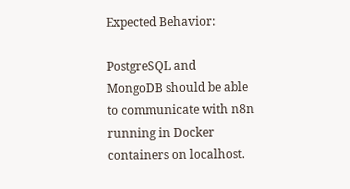Expected Behavior:

PostgreSQL and MongoDB should be able to communicate with n8n running in Docker containers on localhost.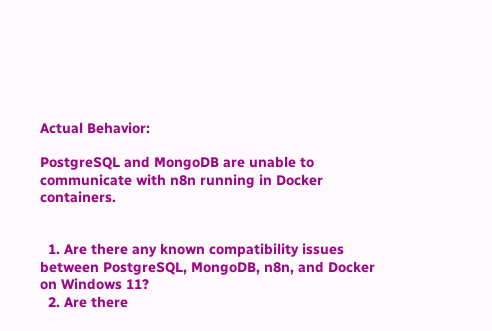Actual Behavior:

PostgreSQL and MongoDB are unable to communicate with n8n running in Docker containers.


  1. Are there any known compatibility issues between PostgreSQL, MongoDB, n8n, and Docker on Windows 11?
  2. Are there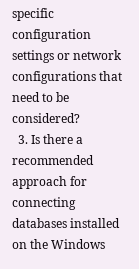specific configuration settings or network configurations that need to be considered?
  3. Is there a recommended approach for connecting databases installed on the Windows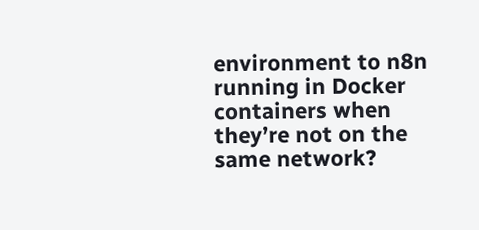environment to n8n running in Docker containers when they’re not on the same network?